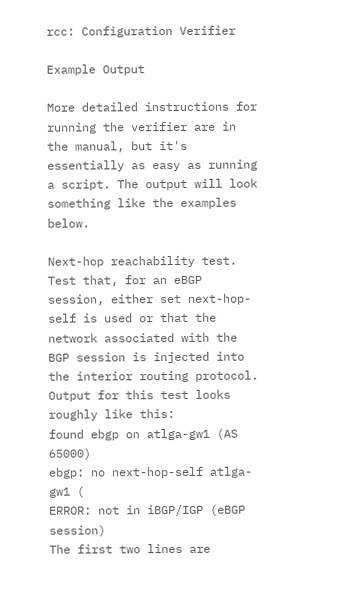rcc: Configuration Verifier

Example Output

More detailed instructions for running the verifier are in the manual, but it's essentially as easy as running a script. The output will look something like the examples below.

Next-hop reachability test. Test that, for an eBGP session, either set next-hop-self is used or that the network associated with the BGP session is injected into the interior routing protocol. Output for this test looks roughly like this:
found ebgp on atlga-gw1 (AS 65000)
ebgp: no next-hop-self atlga-gw1 (
ERROR: not in iBGP/IGP (eBGP session)
The first two lines are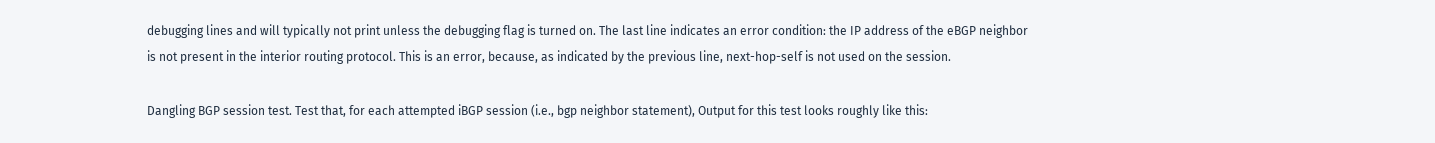debugging lines and will typically not print unless the debugging flag is turned on. The last line indicates an error condition: the IP address of the eBGP neighbor is not present in the interior routing protocol. This is an error, because, as indicated by the previous line, next-hop-self is not used on the session.

Dangling BGP session test. Test that, for each attempted iBGP session (i.e., bgp neighbor statement), Output for this test looks roughly like this: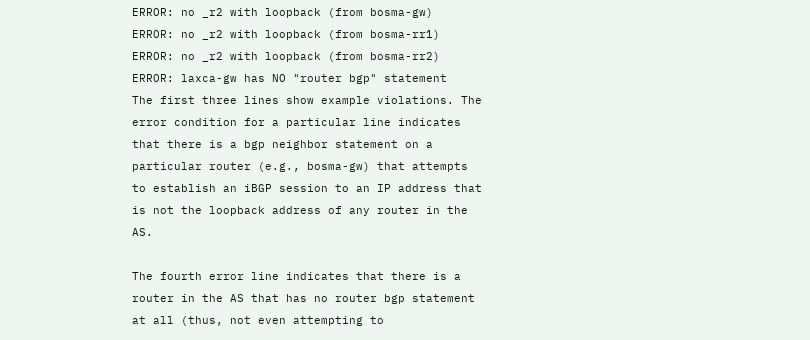ERROR: no _r2 with loopback (from bosma-gw)
ERROR: no _r2 with loopback (from bosma-rr1)
ERROR: no _r2 with loopback (from bosma-rr2)
ERROR: laxca-gw has NO "router bgp" statement
The first three lines show example violations. The error condition for a particular line indicates that there is a bgp neighbor statement on a particular router (e.g., bosma-gw) that attempts to establish an iBGP session to an IP address that is not the loopback address of any router in the AS.

The fourth error line indicates that there is a router in the AS that has no router bgp statement at all (thus, not even attempting to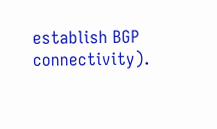establish BGP connectivity).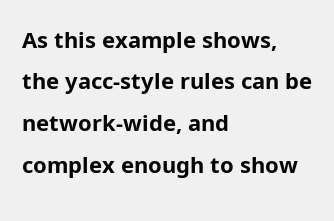As this example shows, the yacc-style rules can be network-wide, and complex enough to show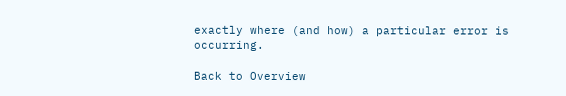exactly where (and how) a particular error is occurring.

Back to Overview